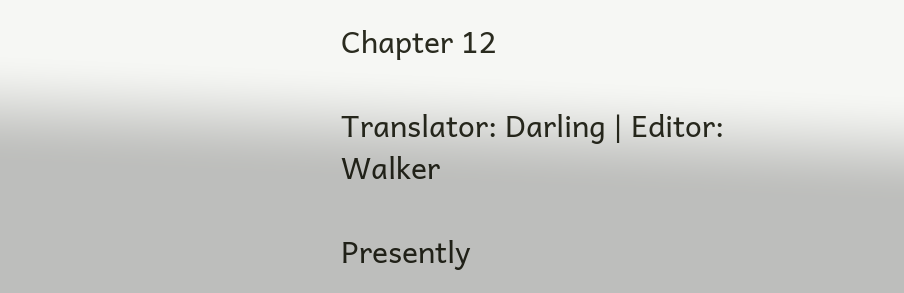Chapter 12

Translator: Darling | Editor: Walker

Presently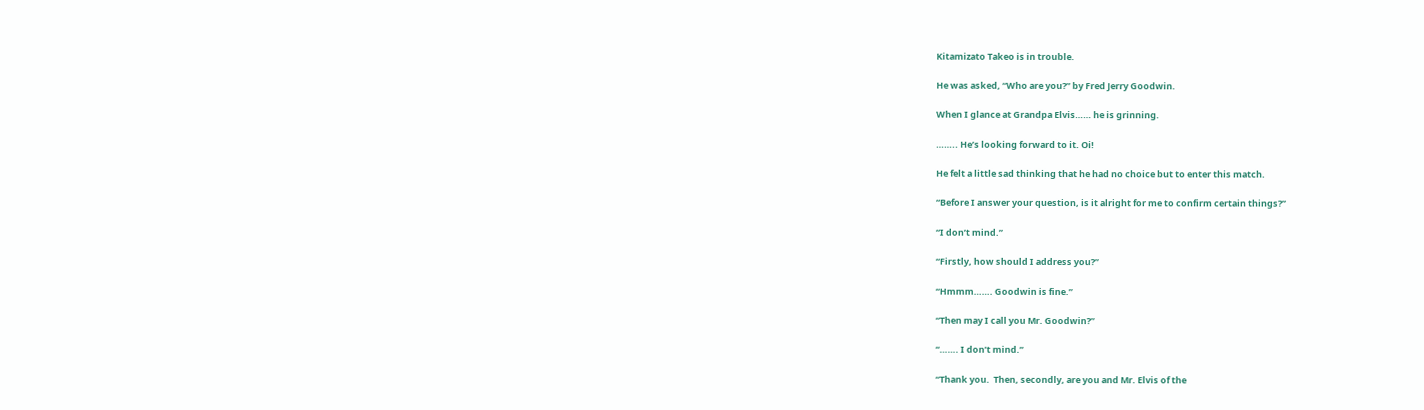Kitamizato Takeo is in trouble.

He was asked, “Who are you?” by Fred Jerry Goodwin.

When I glance at Grandpa Elvis…… he is grinning.

…….. He’s looking forward to it. Oi!

He felt a little sad thinking that he had no choice but to enter this match.

“Before I answer your question, is it alright for me to confirm certain things?”

“I don’t mind.”

“Firstly, how should I address you?”

“Hmmm……. Goodwin is fine.”

“Then may I call you Mr. Goodwin?”

“……. I don’t mind.”

“Thank you.  Then, secondly, are you and Mr. Elvis of the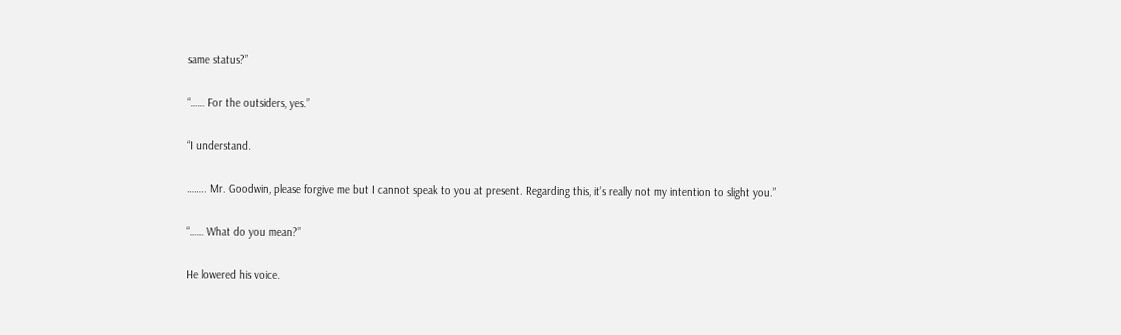same status?”

“…… For the outsiders, yes.”

“I understand.

…….. Mr. Goodwin, please forgive me but I cannot speak to you at present. Regarding this, it’s really not my intention to slight you.”

“…… What do you mean?”

He lowered his voice.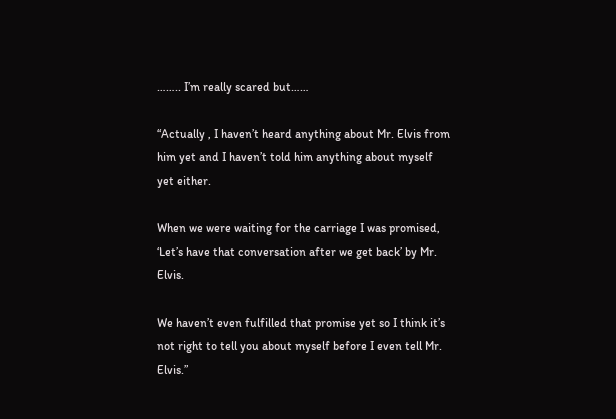…….. I’m really scared but……

“Actually , I haven’t heard anything about Mr. Elvis from him yet and I haven’t told him anything about myself yet either.

When we were waiting for the carriage I was promised, ‘Let’s have that conversation after we get back’ by Mr. Elvis.

We haven’t even fulfilled that promise yet so I think it’s not right to tell you about myself before I even tell Mr. Elvis.”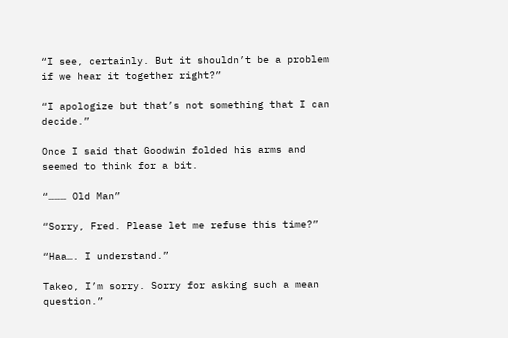“I see, certainly. But it shouldn’t be a problem if we hear it together right?”

“I apologize but that’s not something that I can decide.”

Once I said that Goodwin folded his arms and seemed to think for a bit.

“……… Old Man”

“Sorry, Fred. Please let me refuse this time?”

“Haa…. I understand.”

Takeo, I’m sorry. Sorry for asking such a mean question.”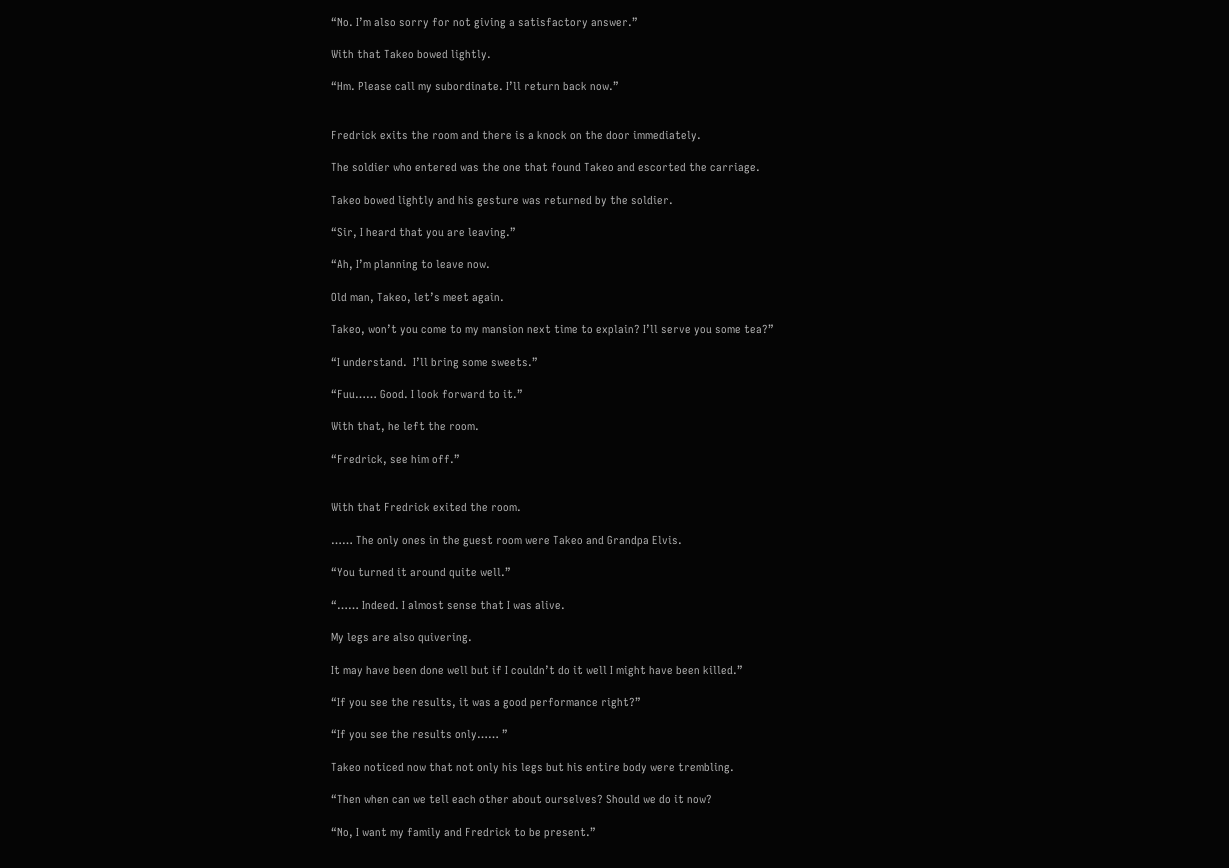“No. I’m also sorry for not giving a satisfactory answer.”

With that Takeo bowed lightly.

“Hm. Please call my subordinate. I’ll return back now.”


Fredrick exits the room and there is a knock on the door immediately.

The soldier who entered was the one that found Takeo and escorted the carriage.

Takeo bowed lightly and his gesture was returned by the soldier.

“Sir, I heard that you are leaving.”

“Ah, I’m planning to leave now.

Old man, Takeo, let’s meet again.

Takeo, won’t you come to my mansion next time to explain? I’ll serve you some tea?”

“I understand.  I’ll bring some sweets.”

“Fuu…… Good. I look forward to it.”

With that, he left the room.

“Fredrick, see him off.”


With that Fredrick exited the room.

…… The only ones in the guest room were Takeo and Grandpa Elvis.

“You turned it around quite well.”

“…… Indeed. I almost sense that I was alive.

My legs are also quivering.

It may have been done well but if I couldn’t do it well I might have been killed.”

“If you see the results, it was a good performance right?”

“If you see the results only…… ”

Takeo noticed now that not only his legs but his entire body were trembling.

“Then when can we tell each other about ourselves? Should we do it now?

“No, I want my family and Fredrick to be present.”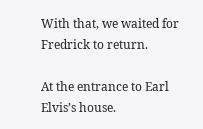With that, we waited for Fredrick to return.

At the entrance to Earl Elvis’s house.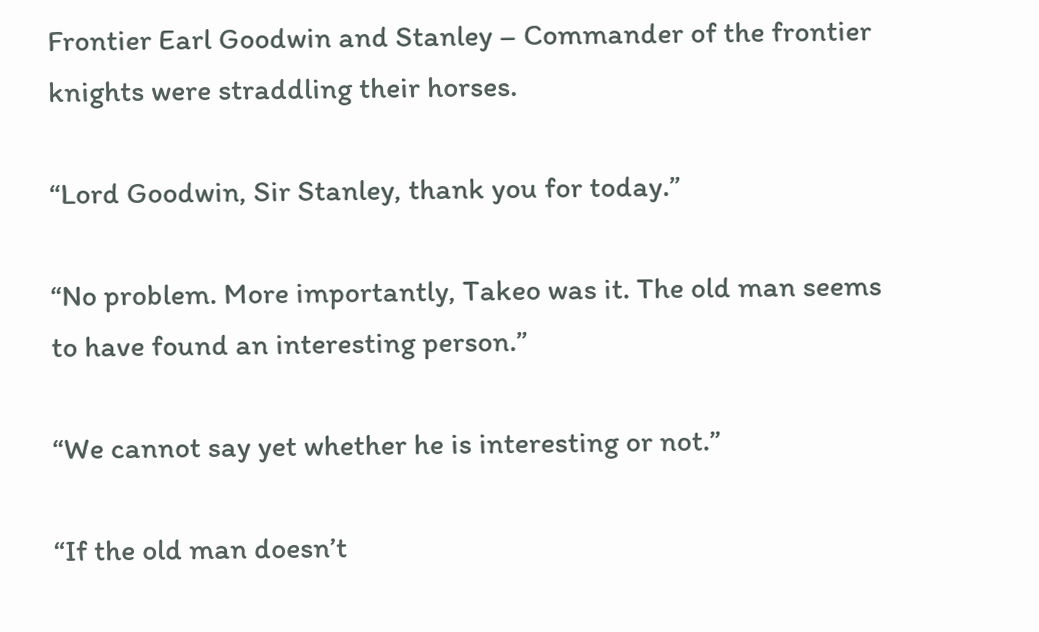Frontier Earl Goodwin and Stanley – Commander of the frontier knights were straddling their horses.

“Lord Goodwin, Sir Stanley, thank you for today.”

“No problem. More importantly, Takeo was it. The old man seems to have found an interesting person.”

“We cannot say yet whether he is interesting or not.”

“If the old man doesn’t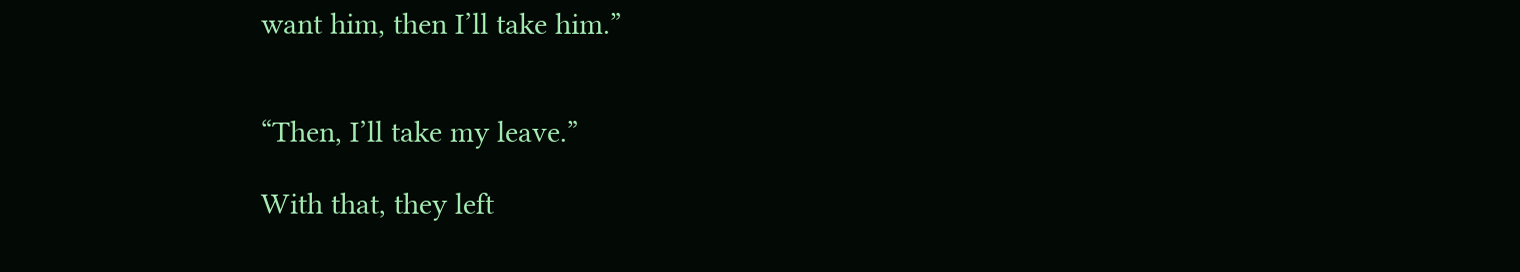want him, then I’ll take him.”


“Then, I’ll take my leave.”

With that, they left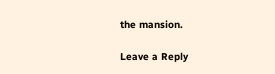the mansion.

Leave a Reply